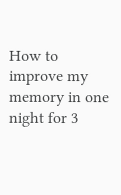How to improve my memory in one night for 3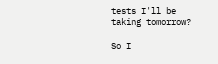tests I'll be taking tomorrow?

So I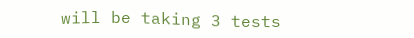will be taking 3 tests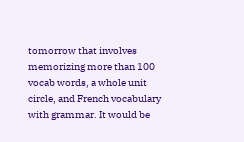tomorrow that involves memorizing more than 100 vocab words, a whole unit circle, and French vocabulary with grammar. It would be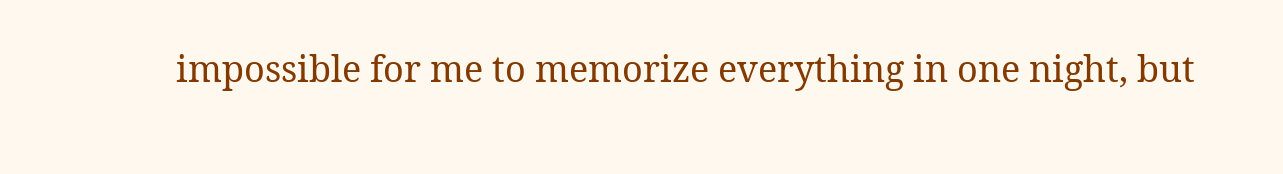impossible for me to memorize everything in one night, but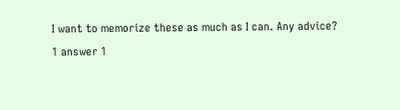I want to memorize these as much as I can. Any advice?
1 answer 1